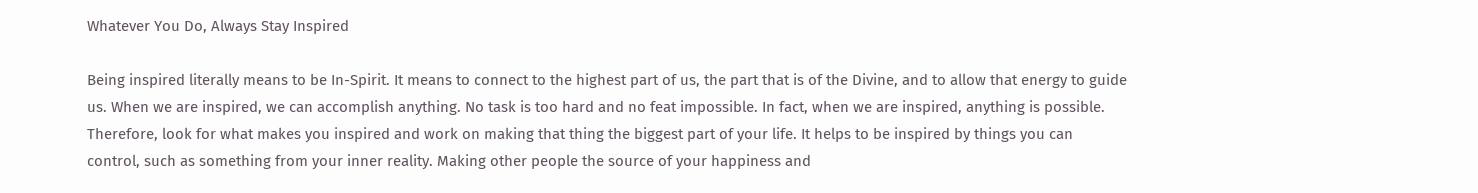Whatever You Do, Always Stay Inspired

Being inspired literally means to be In-Spirit. It means to connect to the highest part of us, the part that is of the Divine, and to allow that energy to guide us. When we are inspired, we can accomplish anything. No task is too hard and no feat impossible. In fact, when we are inspired, anything is possible. Therefore, look for what makes you inspired and work on making that thing the biggest part of your life. It helps to be inspired by things you can control, such as something from your inner reality. Making other people the source of your happiness and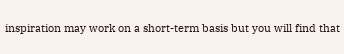inspiration may work on a short-term basis but you will find that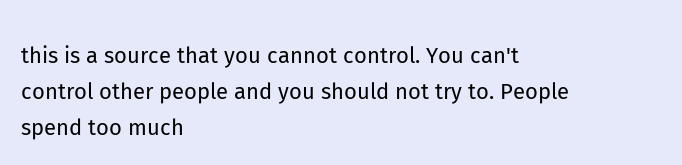this is a source that you cannot control. You can't control other people and you should not try to. People spend too much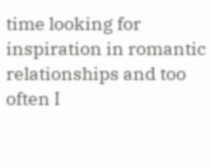time looking for inspiration in romantic relationships and too often I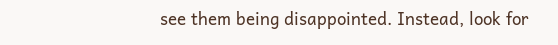see them being disappointed. Instead, look for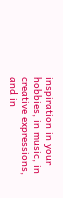inspiration in your hobbies, in music, in creative expressions, and in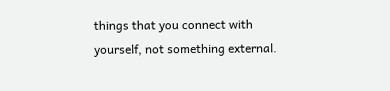things that you connect with yourself, not something external.